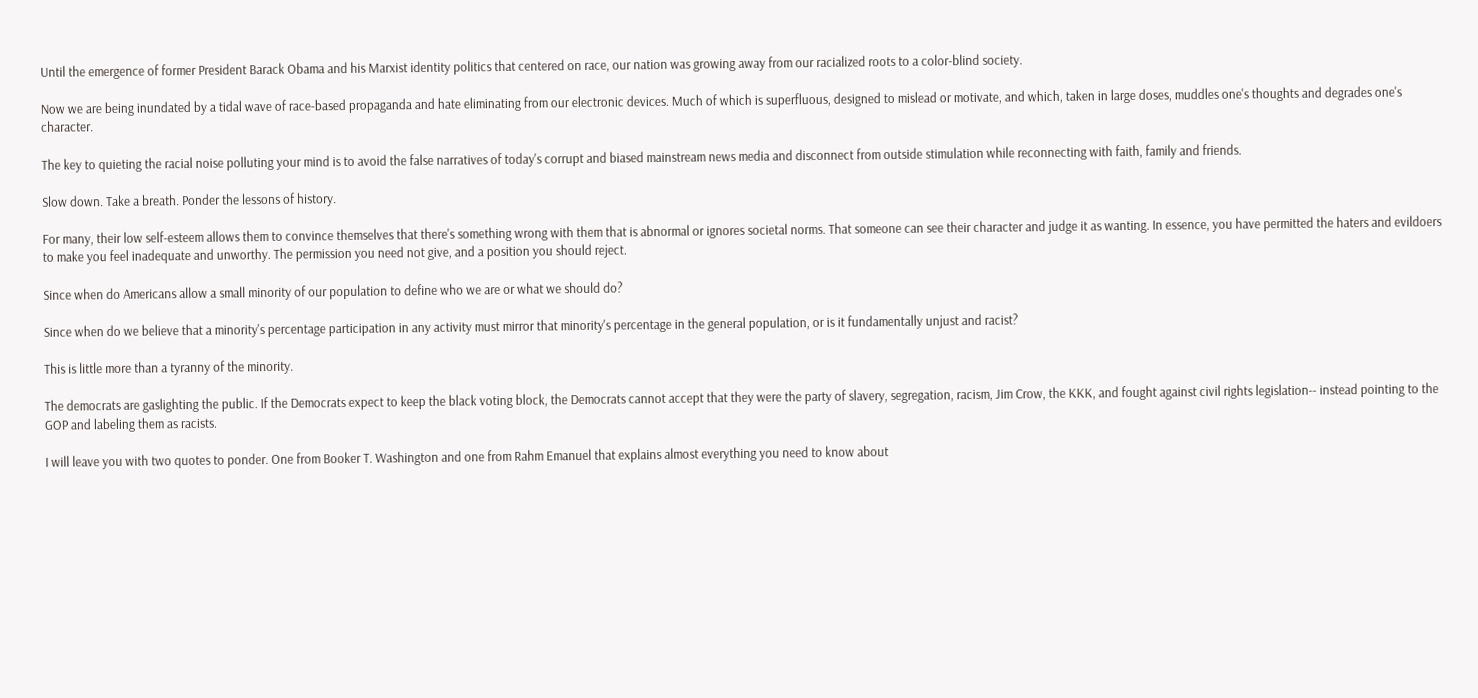Until the emergence of former President Barack Obama and his Marxist identity politics that centered on race, our nation was growing away from our racialized roots to a color-blind society.

Now we are being inundated by a tidal wave of race-based propaganda and hate eliminating from our electronic devices. Much of which is superfluous, designed to mislead or motivate, and which, taken in large doses, muddles one's thoughts and degrades one's character.

The key to quieting the racial noise polluting your mind is to avoid the false narratives of today's corrupt and biased mainstream news media and disconnect from outside stimulation while reconnecting with faith, family and friends.

Slow down. Take a breath. Ponder the lessons of history.

For many, their low self-esteem allows them to convince themselves that there's something wrong with them that is abnormal or ignores societal norms. That someone can see their character and judge it as wanting. In essence, you have permitted the haters and evildoers to make you feel inadequate and unworthy. The permission you need not give, and a position you should reject.

Since when do Americans allow a small minority of our population to define who we are or what we should do?

Since when do we believe that a minority's percentage participation in any activity must mirror that minority's percentage in the general population, or is it fundamentally unjust and racist?

This is little more than a tyranny of the minority.

The democrats are gaslighting the public. If the Democrats expect to keep the black voting block, the Democrats cannot accept that they were the party of slavery, segregation, racism, Jim Crow, the KKK, and fought against civil rights legislation-- instead pointing to the GOP and labeling them as racists.

I will leave you with two quotes to ponder. One from Booker T. Washington and one from Rahm Emanuel that explains almost everything you need to know about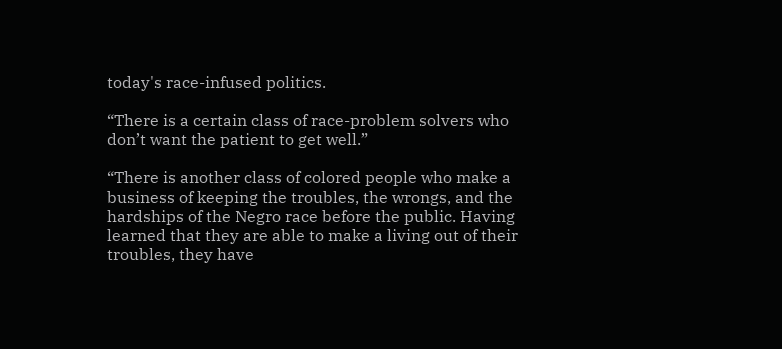today's race-infused politics.

“There is a certain class of race-problem solvers who don’t want the patient to get well.”

“There is another class of colored people who make a business of keeping the troubles, the wrongs, and the hardships of the Negro race before the public. Having learned that they are able to make a living out of their troubles, they have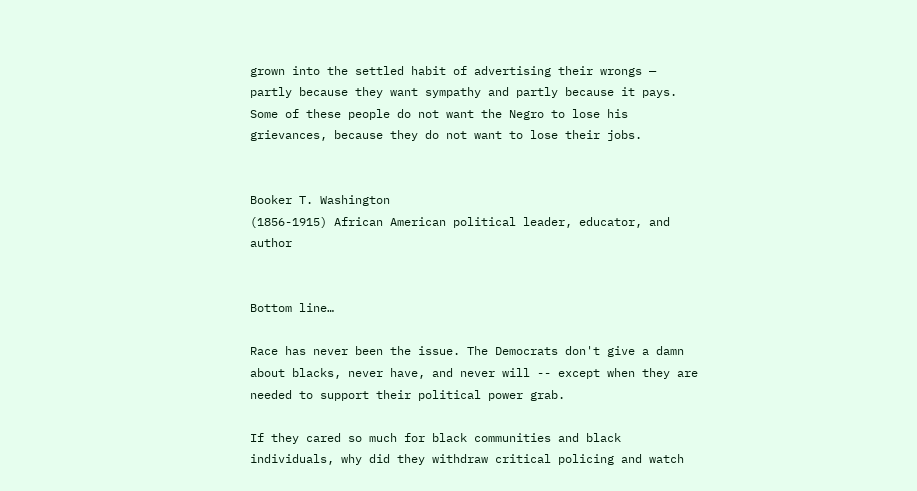grown into the settled habit of advertising their wrongs — partly because they want sympathy and partly because it pays. Some of these people do not want the Negro to lose his grievances, because they do not want to lose their jobs.


Booker T. Washington
(1856-1915) African American political leader, educator, and author


Bottom line…

Race has never been the issue. The Democrats don't give a damn about blacks, never have, and never will -- except when they are needed to support their political power grab.

If they cared so much for black communities and black individuals, why did they withdraw critical policing and watch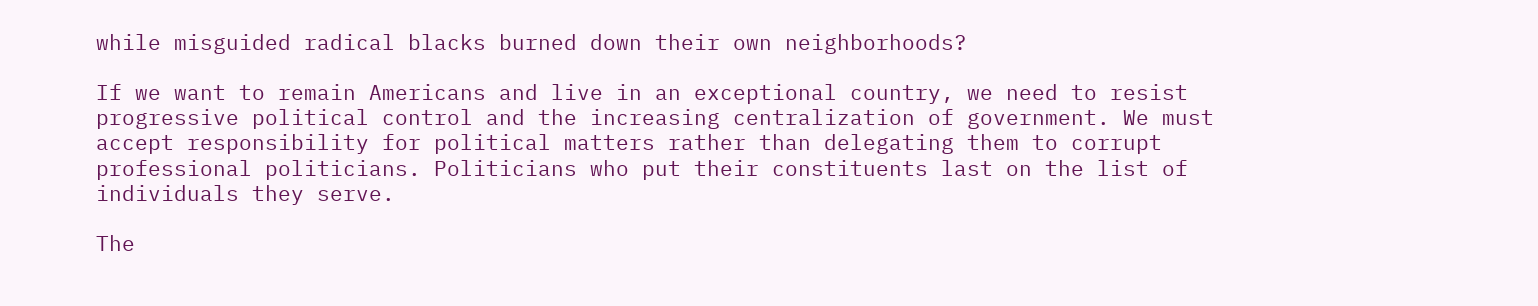while misguided radical blacks burned down their own neighborhoods?

If we want to remain Americans and live in an exceptional country, we need to resist progressive political control and the increasing centralization of government. We must accept responsibility for political matters rather than delegating them to corrupt professional politicians. Politicians who put their constituents last on the list of individuals they serve.

The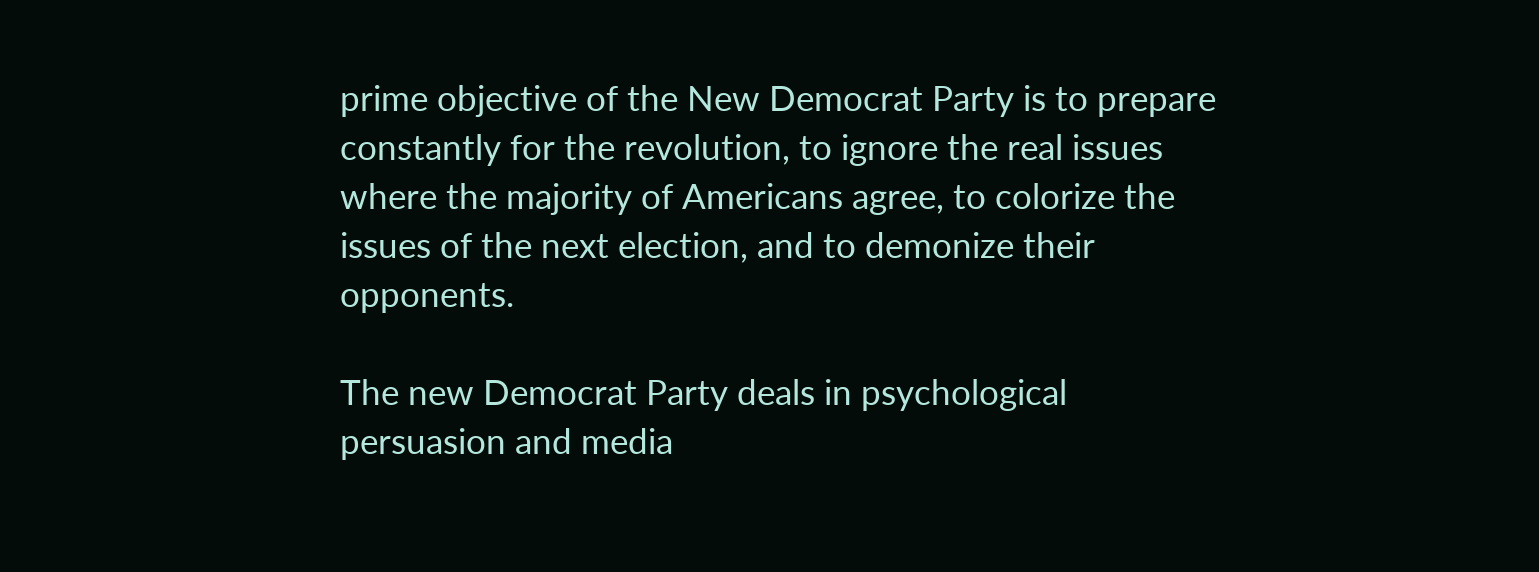prime objective of the New Democrat Party is to prepare constantly for the revolution, to ignore the real issues where the majority of Americans agree, to colorize the issues of the next election, and to demonize their opponents.

The new Democrat Party deals in psychological persuasion and media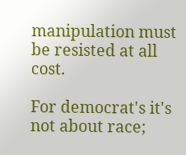manipulation must be resisted at all cost.

For democrat's it's not about race;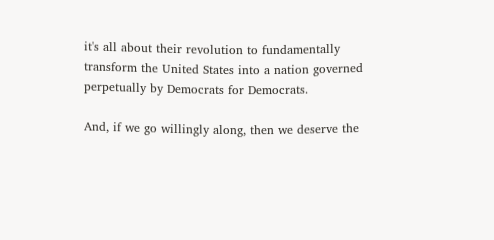it's all about their revolution to fundamentally transform the United States into a nation governed perpetually by Democrats for Democrats.

And, if we go willingly along, then we deserve the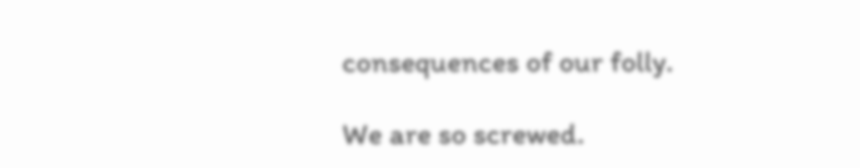consequences of our folly.

We are so screwed.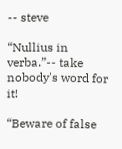-- steve

“Nullius in verba.”-- take nobody's word for it!

“Beware of false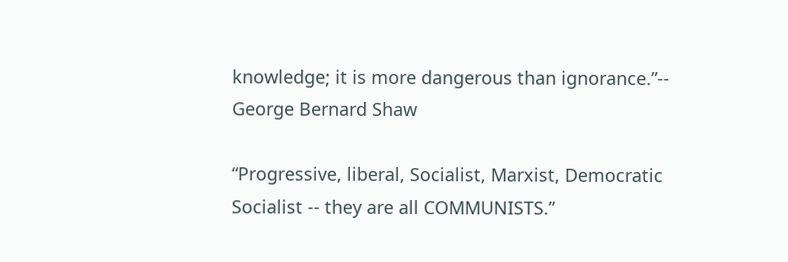knowledge; it is more dangerous than ignorance.”-- George Bernard Shaw

“Progressive, liberal, Socialist, Marxist, Democratic Socialist -- they are all COMMUNISTS.”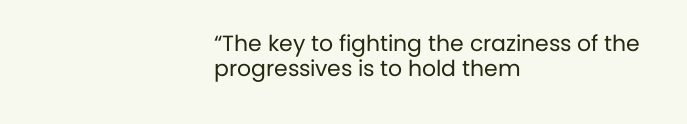“The key to fighting the craziness of the progressives is to hold them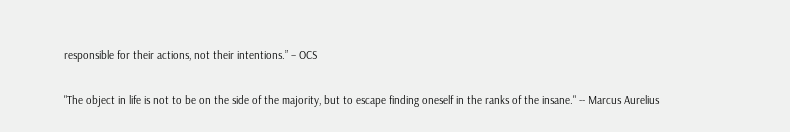responsible for their actions, not their intentions.” – OCS

"The object in life is not to be on the side of the majority, but to escape finding oneself in the ranks of the insane." -- Marcus Aurelius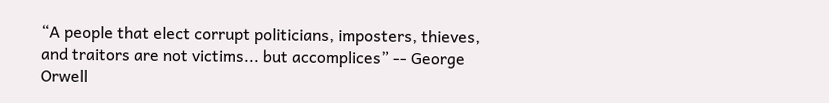“A people that elect corrupt politicians, imposters, thieves, and traitors are not victims... but accomplices” -- George Orwell